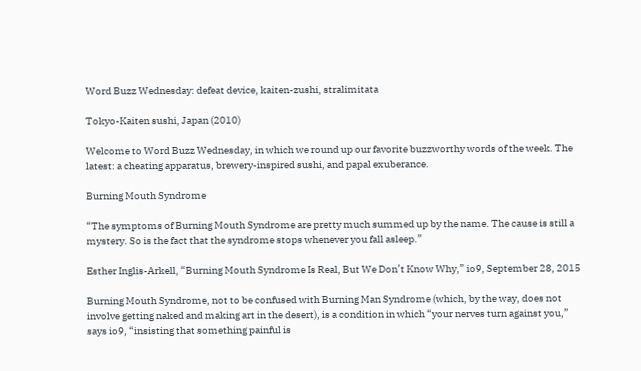Word Buzz Wednesday: defeat device, kaiten-zushi, stralimitata

Tokyo-Kaiten sushi, Japan (2010)

Welcome to Word Buzz Wednesday, in which we round up our favorite buzzworthy words of the week. The latest: a cheating apparatus, brewery-inspired sushi, and papal exuberance.

Burning Mouth Syndrome

“The symptoms of Burning Mouth Syndrome are pretty much summed up by the name. The cause is still a mystery. So is the fact that the syndrome stops whenever you fall asleep.”

Esther Inglis-Arkell, “Burning Mouth Syndrome Is Real, But We Don’t Know Why,” io9, September 28, 2015

Burning Mouth Syndrome, not to be confused with Burning Man Syndrome (which, by the way, does not involve getting naked and making art in the desert), is a condition in which “your nerves turn against you,” says io9, “insisting that something painful is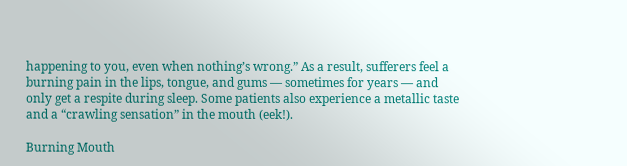happening to you, even when nothing’s wrong.” As a result, sufferers feel a burning pain in the lips, tongue, and gums — sometimes for years — and only get a respite during sleep. Some patients also experience a metallic taste and a “crawling sensation” in the mouth (eek!).

Burning Mouth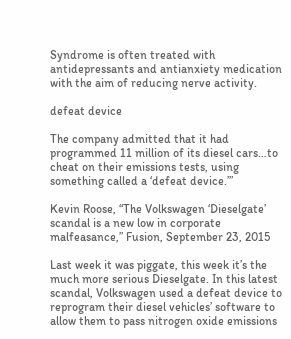Syndrome is often treated with antidepressants and antianxiety medication with the aim of reducing nerve activity.

defeat device

The company admitted that it had programmed 11 million of its diesel cars…to cheat on their emissions tests, using something called a ‘defeat device.’”

Kevin Roose, “The Volkswagen ‘Dieselgate’ scandal is a new low in corporate malfeasance,” Fusion, September 23, 2015

Last week it was piggate, this week it’s the much more serious Dieselgate. In this latest scandal, Volkswagen used a defeat device to reprogram their diesel vehicles’ software to allow them to pass nitrogen oxide emissions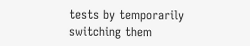tests by temporarily switching them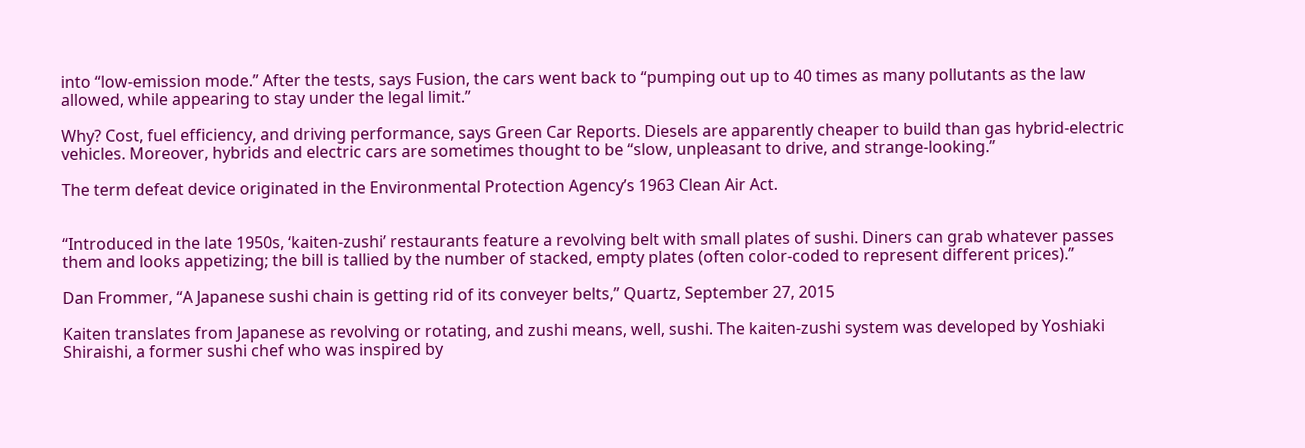into “low-emission mode.” After the tests, says Fusion, the cars went back to “pumping out up to 40 times as many pollutants as the law allowed, while appearing to stay under the legal limit.”

Why? Cost, fuel efficiency, and driving performance, says Green Car Reports. Diesels are apparently cheaper to build than gas hybrid-electric vehicles. Moreover, hybrids and electric cars are sometimes thought to be “slow, unpleasant to drive, and strange-looking.”

The term defeat device originated in the Environmental Protection Agency’s 1963 Clean Air Act.


“Introduced in the late 1950s, ‘kaiten-zushi’ restaurants feature a revolving belt with small plates of sushi. Diners can grab whatever passes them and looks appetizing; the bill is tallied by the number of stacked, empty plates (often color-coded to represent different prices).”

Dan Frommer, “A Japanese sushi chain is getting rid of its conveyer belts,” Quartz, September 27, 2015

Kaiten translates from Japanese as revolving or rotating, and zushi means, well, sushi. The kaiten-zushi system was developed by Yoshiaki Shiraishi, a former sushi chef who was inspired by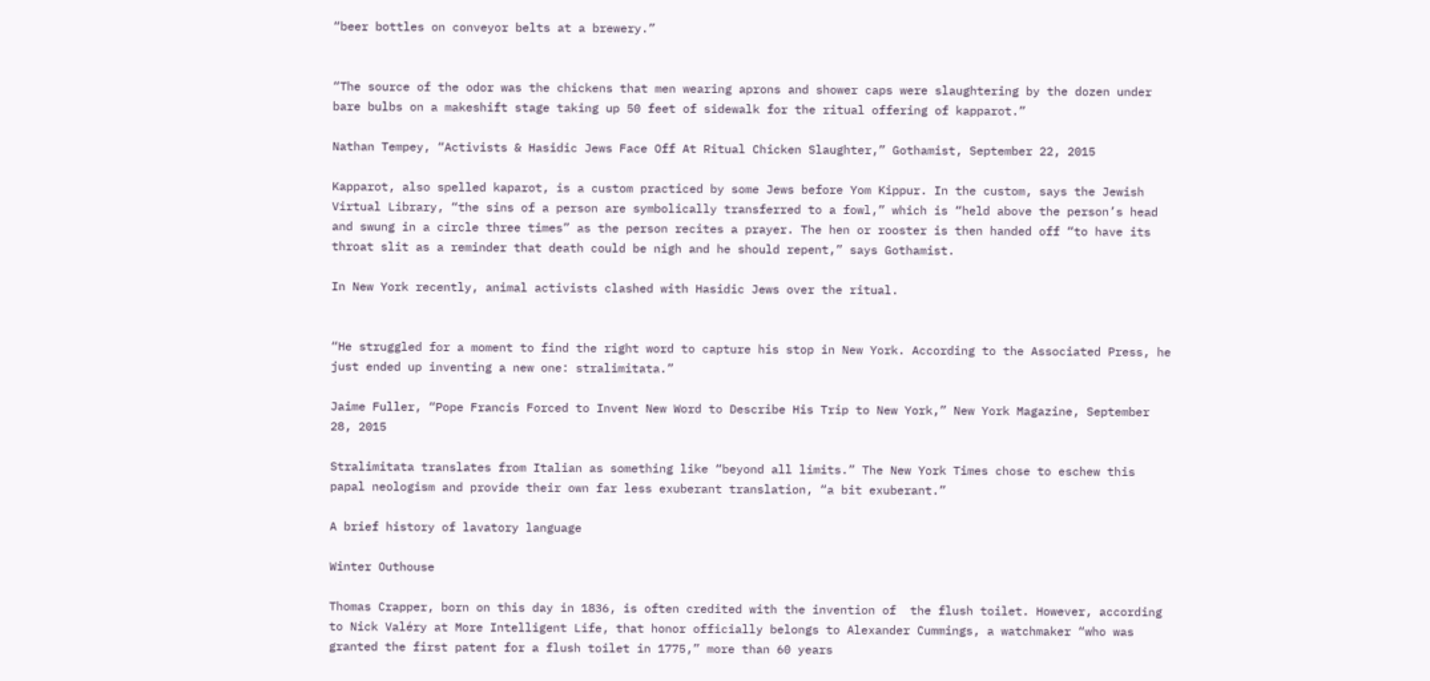“beer bottles on conveyor belts at a brewery.”


“The source of the odor was the chickens that men wearing aprons and shower caps were slaughtering by the dozen under bare bulbs on a makeshift stage taking up 50 feet of sidewalk for the ritual offering of kapparot.”

Nathan Tempey, “Activists & Hasidic Jews Face Off At Ritual Chicken Slaughter,” Gothamist, September 22, 2015

Kapparot, also spelled kaparot, is a custom practiced by some Jews before Yom Kippur. In the custom, says the Jewish Virtual Library, “the sins of a person are symbolically transferred to a fowl,” which is “held above the person’s head and swung in a circle three times” as the person recites a prayer. The hen or rooster is then handed off “to have its throat slit as a reminder that death could be nigh and he should repent,” says Gothamist.

In New York recently, animal activists clashed with Hasidic Jews over the ritual.


“He struggled for a moment to find the right word to capture his stop in New York. According to the Associated Press, he just ended up inventing a new one: stralimitata.”

Jaime Fuller, “Pope Francis Forced to Invent New Word to Describe His Trip to New York,” New York Magazine, September 28, 2015

Stralimitata translates from Italian as something like “beyond all limits.” The New York Times chose to eschew this papal neologism and provide their own far less exuberant translation, “a bit exuberant.”

A brief history of lavatory language

Winter Outhouse

Thomas Crapper, born on this day in 1836, is often credited with the invention of  the flush toilet. However, according to Nick Valéry at More Intelligent Life, that honor officially belongs to Alexander Cummings, a watchmaker “who was granted the first patent for a flush toilet in 1775,” more than 60 years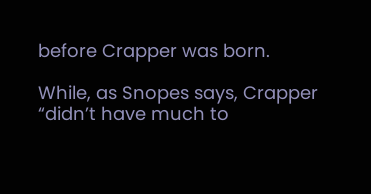before Crapper was born.

While, as Snopes says, Crapper “didn’t have much to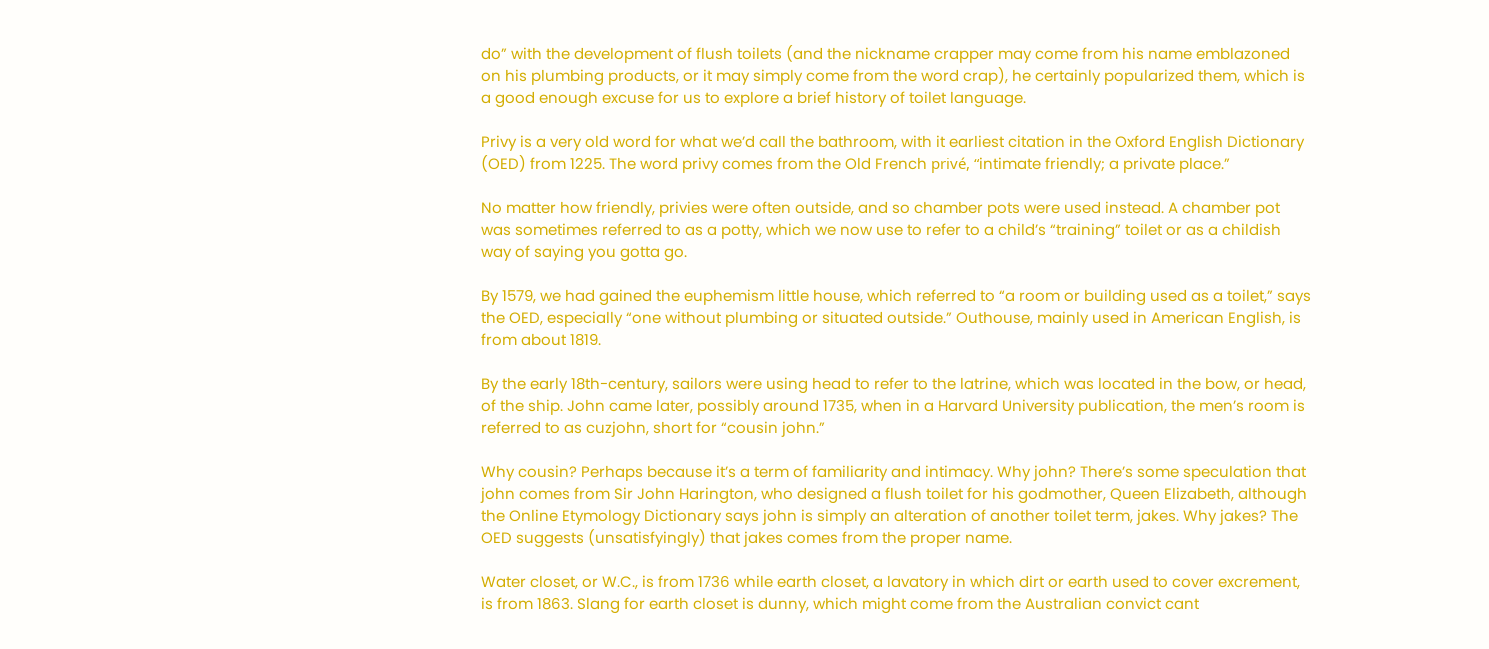do” with the development of flush toilets (and the nickname crapper may come from his name emblazoned on his plumbing products, or it may simply come from the word crap), he certainly popularized them, which is a good enough excuse for us to explore a brief history of toilet language.

Privy is a very old word for what we’d call the bathroom, with it earliest citation in the Oxford English Dictionary (OED) from 1225. The word privy comes from the Old French privé, “intimate friendly; a private place.”

No matter how friendly, privies were often outside, and so chamber pots were used instead. A chamber pot was sometimes referred to as a potty, which we now use to refer to a child’s “training” toilet or as a childish way of saying you gotta go.

By 1579, we had gained the euphemism little house, which referred to “a room or building used as a toilet,” says the OED, especially “one without plumbing or situated outside.” Outhouse, mainly used in American English, is from about 1819.

By the early 18th-century, sailors were using head to refer to the latrine, which was located in the bow, or head, of the ship. John came later, possibly around 1735, when in a Harvard University publication, the men’s room is referred to as cuzjohn, short for “cousin john.”

Why cousin? Perhaps because it’s a term of familiarity and intimacy. Why john? There’s some speculation that john comes from Sir John Harington, who designed a flush toilet for his godmother, Queen Elizabeth, although the Online Etymology Dictionary says john is simply an alteration of another toilet term, jakes. Why jakes? The OED suggests (unsatisfyingly) that jakes comes from the proper name.

Water closet, or W.C., is from 1736 while earth closet, a lavatory in which dirt or earth used to cover excrement, is from 1863. Slang for earth closet is dunny, which might come from the Australian convict cant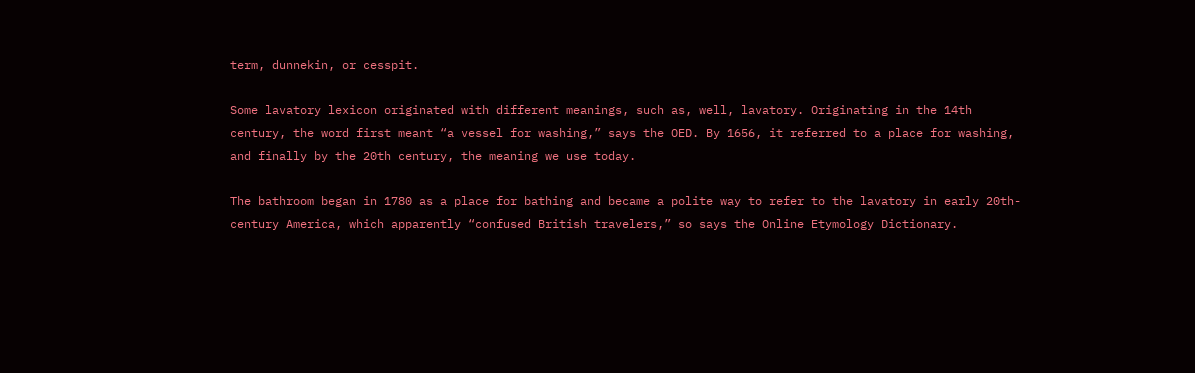term, dunnekin, or cesspit.

Some lavatory lexicon originated with different meanings, such as, well, lavatory. Originating in the 14th century, the word first meant “a vessel for washing,” says the OED. By 1656, it referred to a place for washing, and finally by the 20th century, the meaning we use today.

The bathroom began in 1780 as a place for bathing and became a polite way to refer to the lavatory in early 20th-century America, which apparently “confused British travelers,” so says the Online Etymology Dictionary.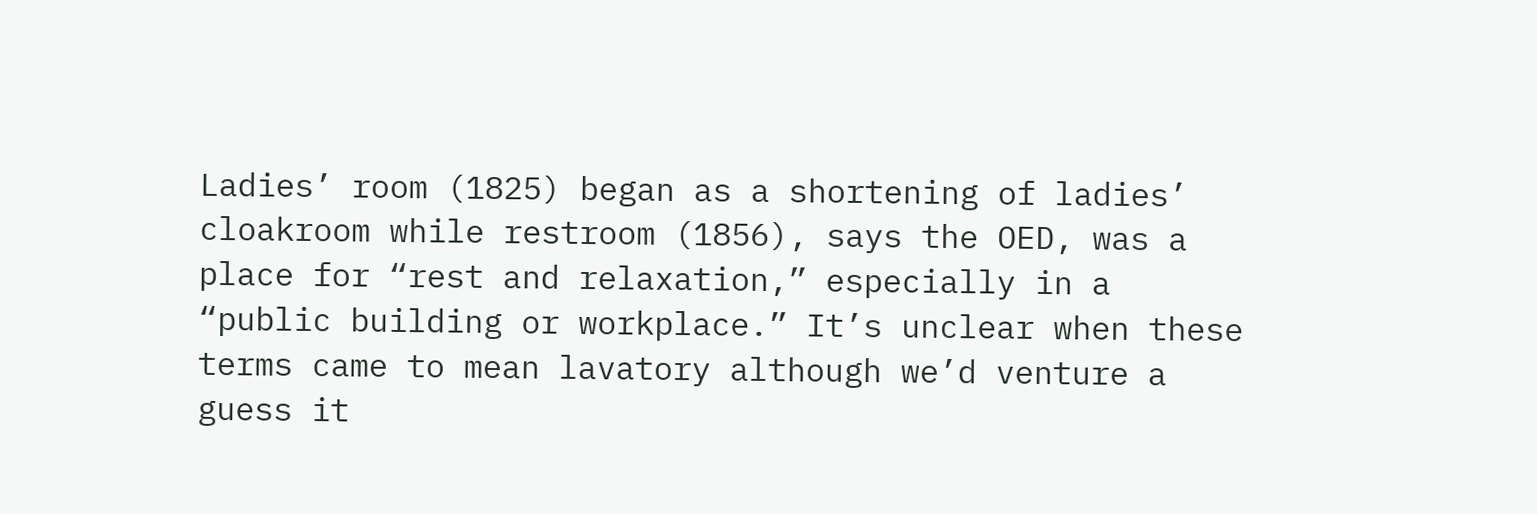Ladies’ room (1825) began as a shortening of ladies’ cloakroom while restroom (1856), says the OED, was a place for “rest and relaxation,” especially in a “public building or workplace.” It’s unclear when these terms came to mean lavatory although we’d venture a guess it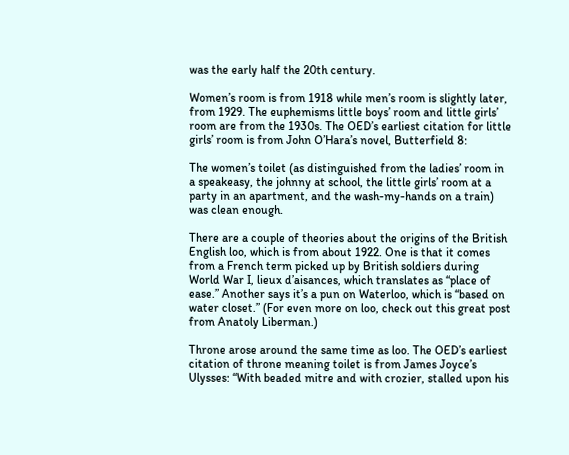was the early half the 20th century.

Women’s room is from 1918 while men’s room is slightly later, from 1929. The euphemisms little boys’ room and little girls’ room are from the 1930s. The OED’s earliest citation for little girls’ room is from John O’Hara’s novel, Butterfield 8:

The women’s toilet (as distinguished from the ladies’ room in a speakeasy, the johnny at school, the little girls’ room at a party in an apartment, and the wash-my-hands on a train) was clean enough.

There are a couple of theories about the origins of the British English loo, which is from about 1922. One is that it comes from a French term picked up by British soldiers during World War I, lieux d’aisances, which translates as “place of ease.” Another says it’s a pun on Waterloo, which is “based on water closet.” (For even more on loo, check out this great post from Anatoly Liberman.)

Throne arose around the same time as loo. The OED’s earliest citation of throne meaning toilet is from James Joyce’s Ulysses: “With beaded mitre and with crozier, stalled upon his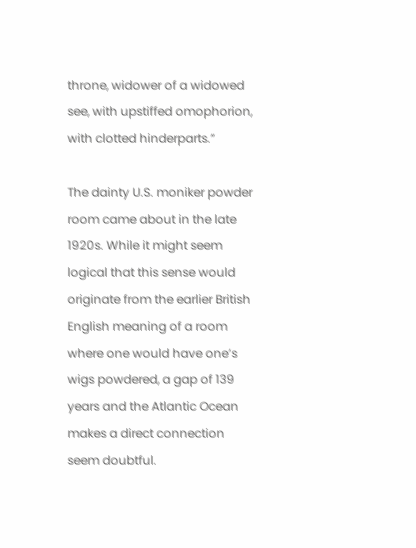throne, widower of a widowed see, with upstiffed omophorion, with clotted hinderparts.”

The dainty U.S. moniker powder room came about in the late 1920s. While it might seem logical that this sense would originate from the earlier British English meaning of a room where one would have one’s wigs powdered, a gap of 139 years and the Atlantic Ocean makes a direct connection seem doubtful.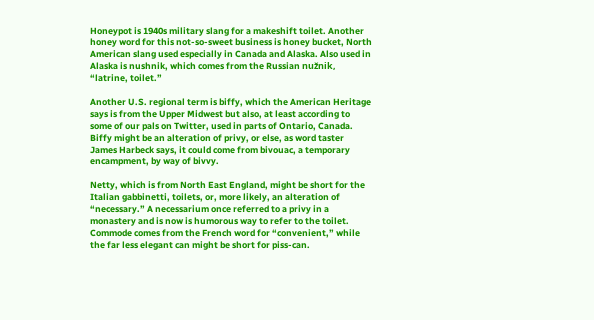Honeypot is 1940s military slang for a makeshift toilet. Another honey word for this not-so-sweet business is honey bucket, North American slang used especially in Canada and Alaska. Also used in Alaska is nushnik, which comes from the Russian nužnik, “latrine, toilet.”

Another U.S. regional term is biffy, which the American Heritage says is from the Upper Midwest but also, at least according to some of our pals on Twitter, used in parts of Ontario, Canada. Biffy might be an alteration of privy, or else, as word taster James Harbeck says, it could come from bivouac, a temporary encampment, by way of bivvy.

Netty, which is from North East England, might be short for the Italian gabbinetti, toilets, or, more likely, an alteration of “necessary.” A necessarium once referred to a privy in a monastery and is now is humorous way to refer to the toilet. Commode comes from the French word for “convenient,” while the far less elegant can might be short for piss-can.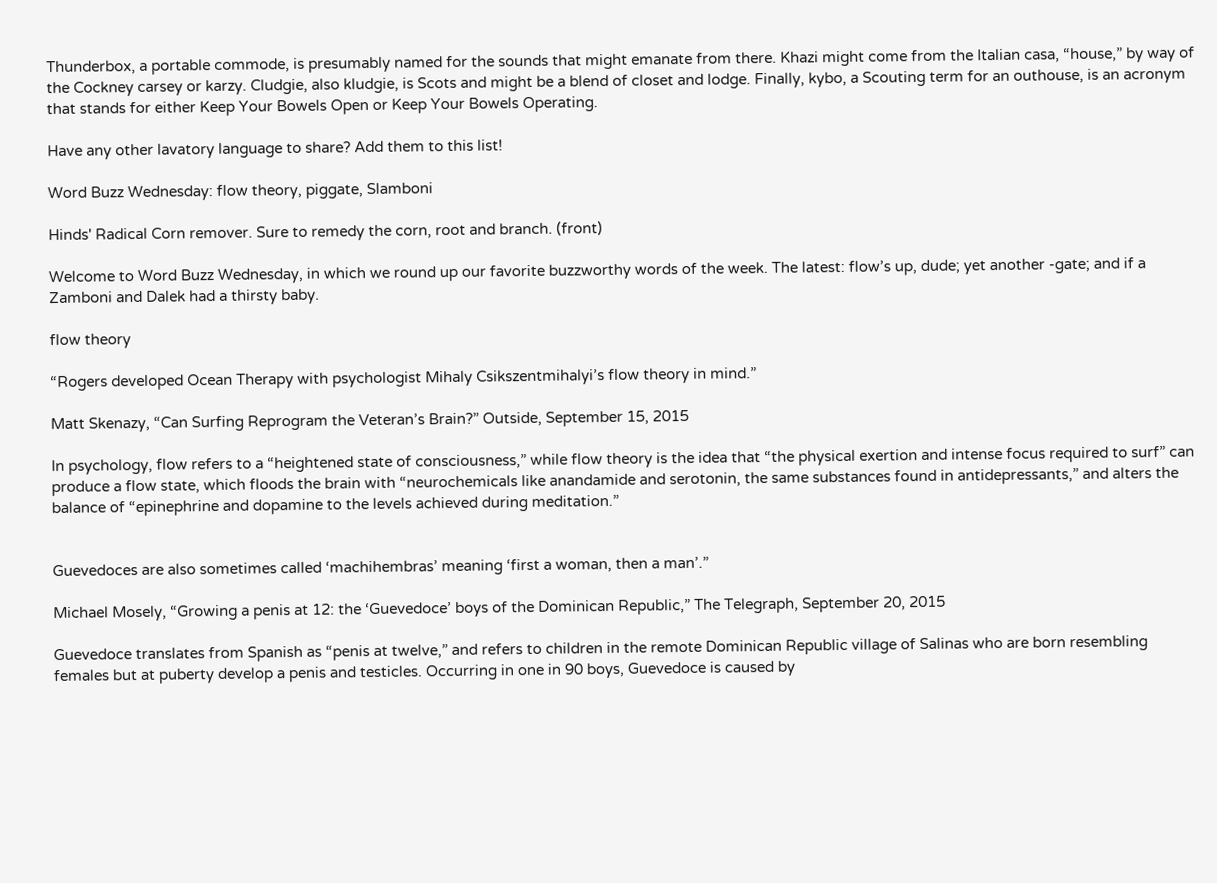Thunderbox, a portable commode, is presumably named for the sounds that might emanate from there. Khazi might come from the Italian casa, “house,” by way of the Cockney carsey or karzy. Cludgie, also kludgie, is Scots and might be a blend of closet and lodge. Finally, kybo, a Scouting term for an outhouse, is an acronym that stands for either Keep Your Bowels Open or Keep Your Bowels Operating.

Have any other lavatory language to share? Add them to this list!

Word Buzz Wednesday: flow theory, piggate, Slamboni

Hinds' Radical Corn remover. Sure to remedy the corn, root and branch. (front)

Welcome to Word Buzz Wednesday, in which we round up our favorite buzzworthy words of the week. The latest: flow’s up, dude; yet another -gate; and if a Zamboni and Dalek had a thirsty baby.

flow theory

“Rogers developed Ocean Therapy with psychologist Mihaly Csikszentmihalyi’s flow theory in mind.”

Matt Skenazy, “Can Surfing Reprogram the Veteran’s Brain?” Outside, September 15, 2015

In psychology, flow refers to a “heightened state of consciousness,” while flow theory is the idea that “the physical exertion and intense focus required to surf” can produce a flow state, which floods the brain with “neurochemicals like anandamide and serotonin, the same substances found in antidepressants,” and alters the balance of “epinephrine and dopamine to the levels achieved during meditation.”


Guevedoces are also sometimes called ‘machihembras’ meaning ‘first a woman, then a man’.”

Michael Mosely, “Growing a penis at 12: the ‘Guevedoce’ boys of the Dominican Republic,” The Telegraph, September 20, 2015

Guevedoce translates from Spanish as “penis at twelve,” and refers to children in the remote Dominican Republic village of Salinas who are born resembling females but at puberty develop a penis and testicles. Occurring in one in 90 boys, Guevedoce is caused by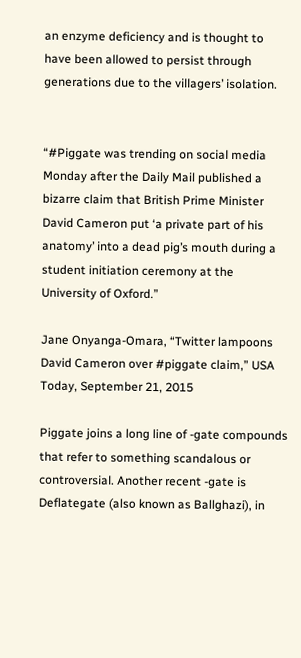an enzyme deficiency and is thought to have been allowed to persist through generations due to the villagers’ isolation.


“#Piggate was trending on social media Monday after the Daily Mail published a bizarre claim that British Prime Minister David Cameron put ‘a private part of his anatomy’ into a dead pig’s mouth during a student initiation ceremony at the University of Oxford.”

Jane Onyanga-Omara, “Twitter lampoons David Cameron over #piggate claim,” USA Today, September 21, 2015

Piggate joins a long line of -gate compounds that refer to something scandalous or controversial. Another recent -gate is Deflategate (also known as Ballghazi), in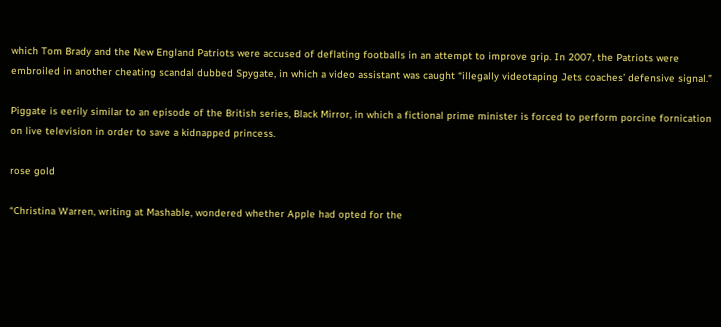which Tom Brady and the New England Patriots were accused of deflating footballs in an attempt to improve grip. In 2007, the Patriots were embroiled in another cheating scandal dubbed Spygate, in which a video assistant was caught “illegally videotaping Jets coaches’ defensive signal.”

Piggate is eerily similar to an episode of the British series, Black Mirror, in which a fictional prime minister is forced to perform porcine fornication on live television in order to save a kidnapped princess.

rose gold

“Christina Warren, writing at Mashable, wondered whether Apple had opted for the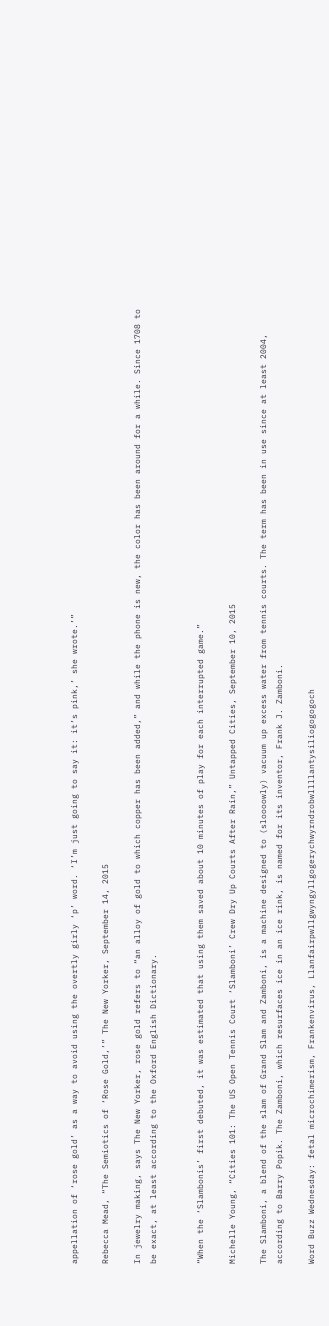appellation of ‘rose gold’ as a way to avoid using the overtly girly ‘p’ word. ‘I’m just going to say it: it’s pink,’ she wrote.’”

Rebecca Mead, “The Semiotics of ‘Rose Gold,’” The New Yorker, September 14, 2015

In jewelry making, says The New Yorker, rose gold refers to “an alloy of gold to which copper has been added,” and while the phone is new, the color has been around for a while. Since 1708 to be exact, at least according to the Oxford English Dictionary.


“When the ‘Slambonis’ first debuted, it was estimated that using them saved about 10 minutes of play for each interrupted game.”

Michelle Young, “Cities 101: The US Open Tennis Court ‘Slamboni’ Crew Dry Up Courts After Rain,” Untapped Cities, September 10, 2015

The Slamboni, a blend of the slam of Grand Slam and Zamboni, is a machine designed to (sloooowly) vacuum up excess water from tennis courts. The term has been in use since at least 2004, according to Barry Popik. The Zamboni, which resurfaces ice in an ice rink, is named for its inventor, Frank J. Zamboni.

Word Buzz Wednesday: fetal microchimerism, Frankenvirus, Llanfairpwllgwyngyllgogerychwyrndrobwllllantysiliogogogoch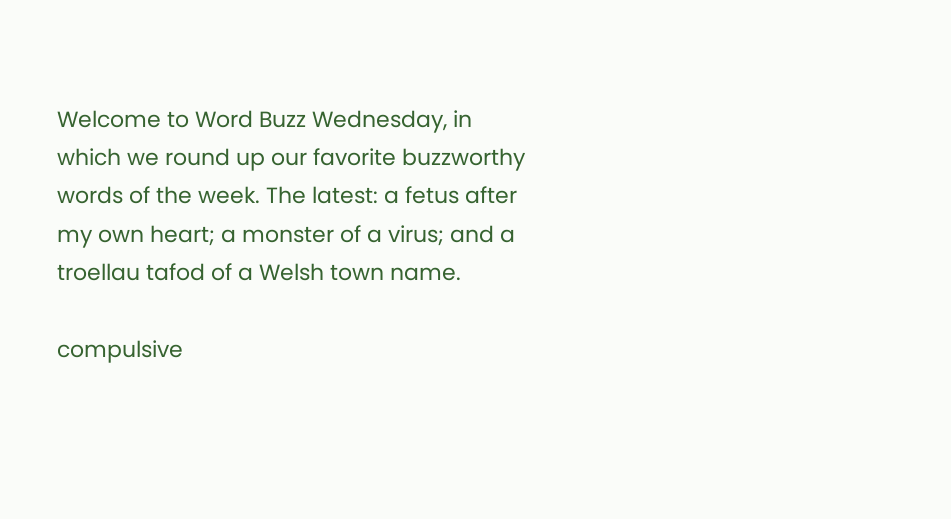Welcome to Word Buzz Wednesday, in which we round up our favorite buzzworthy words of the week. The latest: a fetus after my own heart; a monster of a virus; and a troellau tafod of a Welsh town name.

compulsive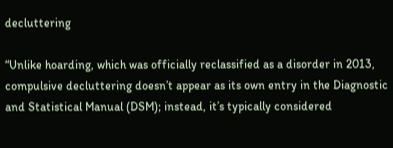decluttering

“Unlike hoarding, which was officially reclassified as a disorder in 2013, compulsive decluttering doesn’t appear as its own entry in the Diagnostic and Statistical Manual (DSM); instead, it’s typically considered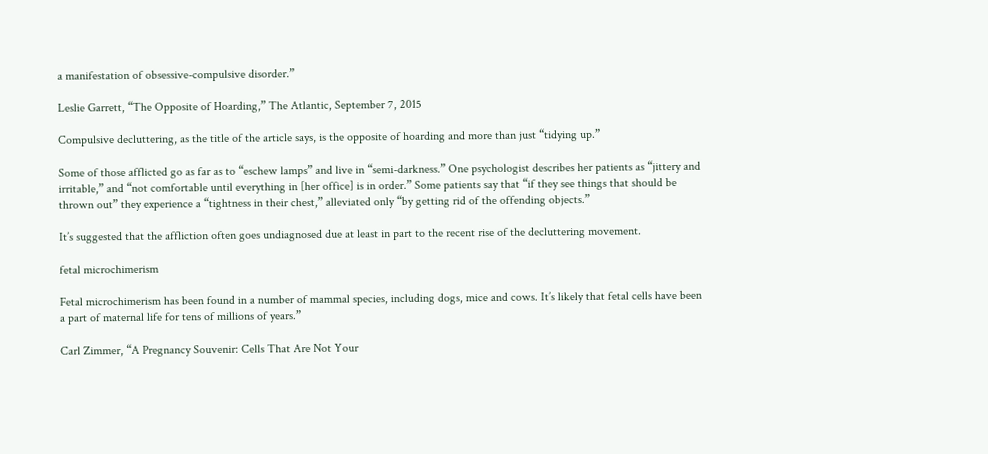a manifestation of obsessive-compulsive disorder.”

Leslie Garrett, “The Opposite of Hoarding,” The Atlantic, September 7, 2015

Compulsive decluttering, as the title of the article says, is the opposite of hoarding and more than just “tidying up.”

Some of those afflicted go as far as to “eschew lamps” and live in “semi-darkness.” One psychologist describes her patients as “jittery and irritable,” and “not comfortable until everything in [her office] is in order.” Some patients say that “if they see things that should be thrown out” they experience a “tightness in their chest,” alleviated only “by getting rid of the offending objects.”

It’s suggested that the affliction often goes undiagnosed due at least in part to the recent rise of the decluttering movement.

fetal microchimerism

Fetal microchimerism has been found in a number of mammal species, including dogs, mice and cows. It’s likely that fetal cells have been a part of maternal life for tens of millions of years.”

Carl Zimmer, “A Pregnancy Souvenir: Cells That Are Not Your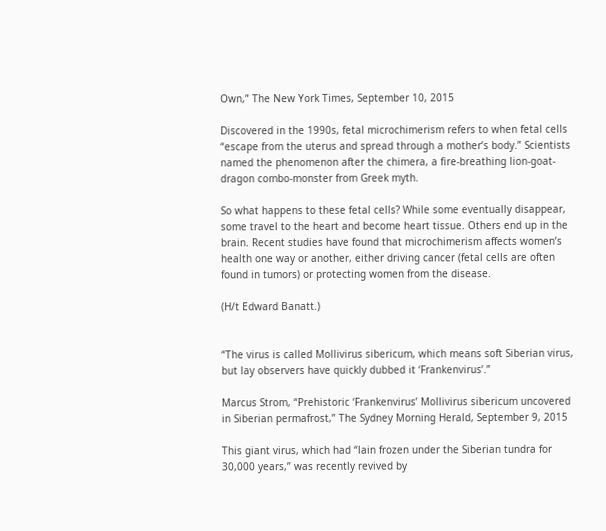Own,” The New York Times, September 10, 2015

Discovered in the 1990s, fetal microchimerism refers to when fetal cells “escape from the uterus and spread through a mother’s body.” Scientists named the phenomenon after the chimera, a fire-breathing lion-goat-dragon combo-monster from Greek myth.

So what happens to these fetal cells? While some eventually disappear, some travel to the heart and become heart tissue. Others end up in the brain. Recent studies have found that microchimerism affects women’s health one way or another, either driving cancer (fetal cells are often found in tumors) or protecting women from the disease.

(H/t Edward Banatt.)


“The virus is called Mollivirus sibericum, which means soft Siberian virus, but lay observers have quickly dubbed it ‘Frankenvirus’.”

Marcus Strom, “Prehistoric ‘Frankenvirus’ Mollivirus sibericum uncovered in Siberian permafrost,” The Sydney Morning Herald, September 9, 2015

This giant virus, which had “lain frozen under the Siberian tundra for 30,000 years,” was recently revived by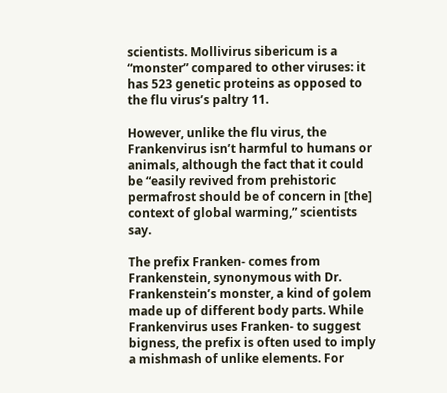scientists. Mollivirus sibericum is a “monster” compared to other viruses: it has 523 genetic proteins as opposed to the flu virus’s paltry 11.

However, unlike the flu virus, the Frankenvirus isn’t harmful to humans or animals, although the fact that it could be “easily revived from prehistoric permafrost should be of concern in [the] context of global warming,” scientists say.

The prefix Franken- comes from Frankenstein, synonymous with Dr. Frankenstein’s monster, a kind of golem made up of different body parts. While Frankenvirus uses Franken- to suggest bigness, the prefix is often used to imply a mishmash of unlike elements. For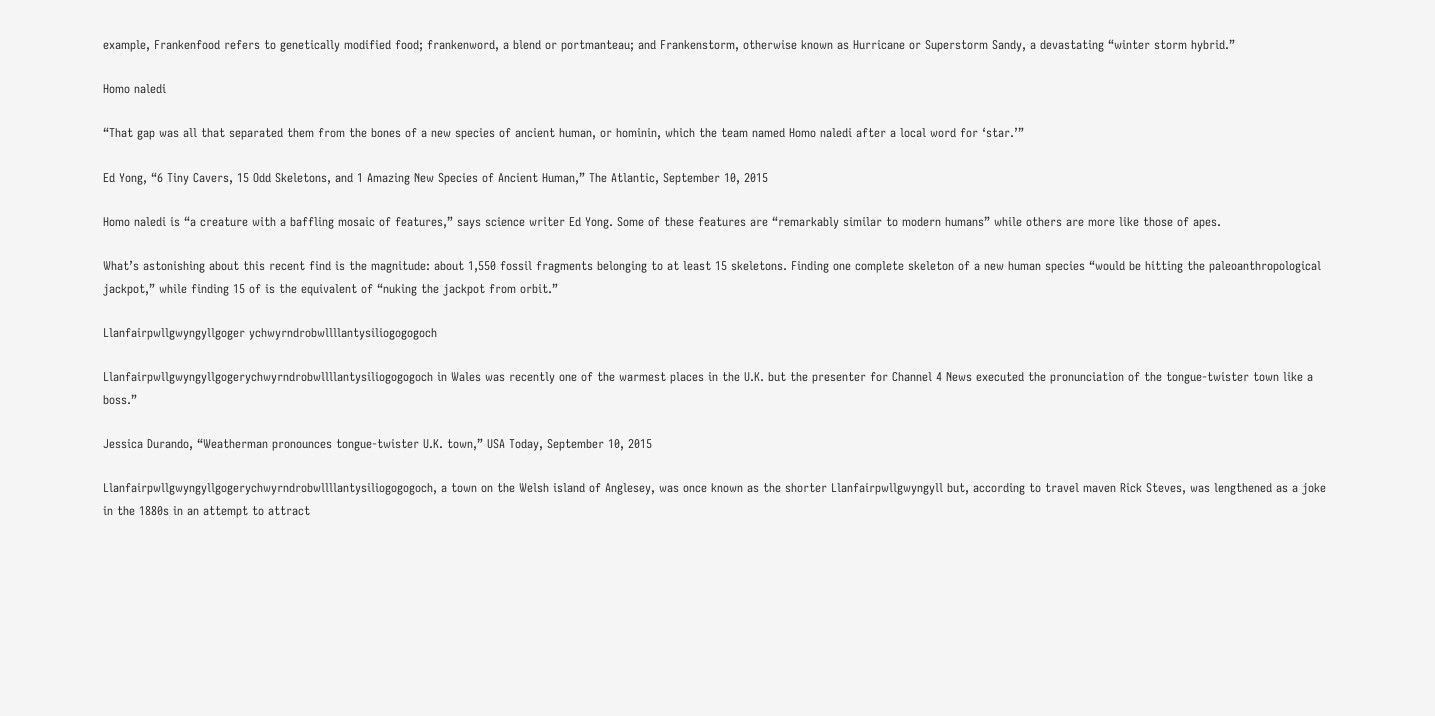example, Frankenfood refers to genetically modified food; frankenword, a blend or portmanteau; and Frankenstorm, otherwise known as Hurricane or Superstorm Sandy, a devastating “winter storm hybrid.”

Homo naledi

“That gap was all that separated them from the bones of a new species of ancient human, or hominin, which the team named Homo naledi after a local word for ‘star.’”

Ed Yong, “6 Tiny Cavers, 15 Odd Skeletons, and 1 Amazing New Species of Ancient Human,” The Atlantic, September 10, 2015

Homo naledi is “a creature with a baffling mosaic of features,” says science writer Ed Yong. Some of these features are “remarkably similar to modern humans” while others are more like those of apes.

What’s astonishing about this recent find is the magnitude: about 1,550 fossil fragments belonging to at least 15 skeletons. Finding one complete skeleton of a new human species “would be hitting the paleoanthropological jackpot,” while finding 15 of is the equivalent of “nuking the jackpot from orbit.”

Llanfairpwllgwyngyllgoger ychwyrndrobwllllantysiliogogogoch

Llanfairpwllgwyngyllgogerychwyrndrobwllllantysiliogogogoch in Wales was recently one of the warmest places in the U.K. but the presenter for Channel 4 News executed the pronunciation of the tongue-twister town like a boss.”

Jessica Durando, “Weatherman pronounces tongue-twister U.K. town,” USA Today, September 10, 2015

Llanfairpwllgwyngyllgogerychwyrndrobwllllantysiliogogogoch, a town on the Welsh island of Anglesey, was once known as the shorter Llanfairpwllgwyngyll but, according to travel maven Rick Steves, was lengthened as a joke in the 1880s in an attempt to attract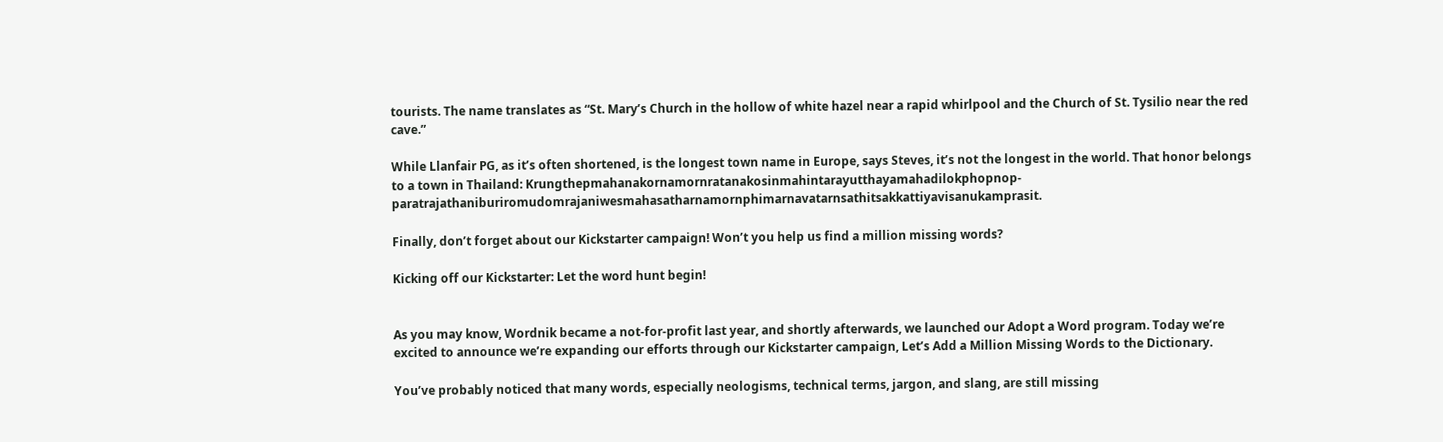tourists. The name translates as “St. Mary’s Church in the hollow of white hazel near a rapid whirlpool and the Church of St. Tysilio near the red cave.”

While Llanfair PG, as it’s often shortened, is the longest town name in Europe, says Steves, it’s not the longest in the world. That honor belongs to a town in Thailand: Krungthepmahanakornamornratanakosinmahintarayutthayamahadilokphopnop- paratrajathaniburiromudomrajaniwesmahasatharnamornphimarnavatarnsathitsakkattiyavisanukamprasit.

Finally, don’t forget about our Kickstarter campaign! Won’t you help us find a million missing words?

Kicking off our Kickstarter: Let the word hunt begin!


As you may know, Wordnik became a not-for-profit last year, and shortly afterwards, we launched our Adopt a Word program. Today we’re excited to announce we’re expanding our efforts through our Kickstarter campaign, Let’s Add a Million Missing Words to the Dictionary.

You’ve probably noticed that many words, especially neologisms, technical terms, jargon, and slang, are still missing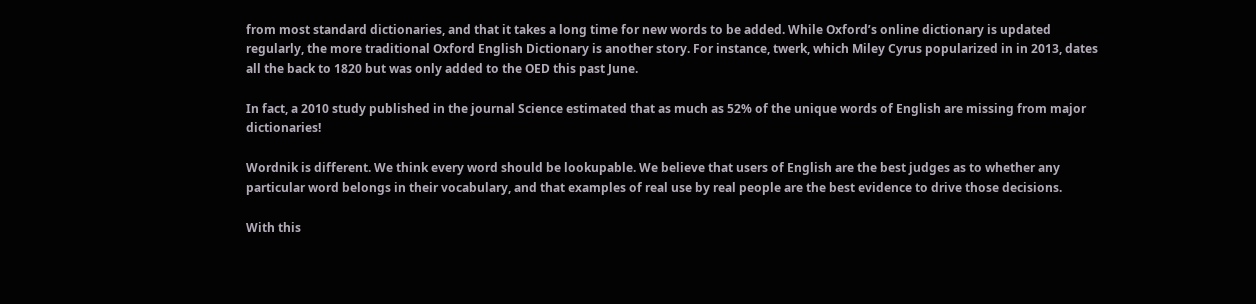from most standard dictionaries, and that it takes a long time for new words to be added. While Oxford’s online dictionary is updated regularly, the more traditional Oxford English Dictionary is another story. For instance, twerk, which Miley Cyrus popularized in in 2013, dates all the back to 1820 but was only added to the OED this past June.

In fact, a 2010 study published in the journal Science estimated that as much as 52% of the unique words of English are missing from major dictionaries!

Wordnik is different. We think every word should be lookupable. We believe that users of English are the best judges as to whether any particular word belongs in their vocabulary, and that examples of real use by real people are the best evidence to drive those decisions.

With this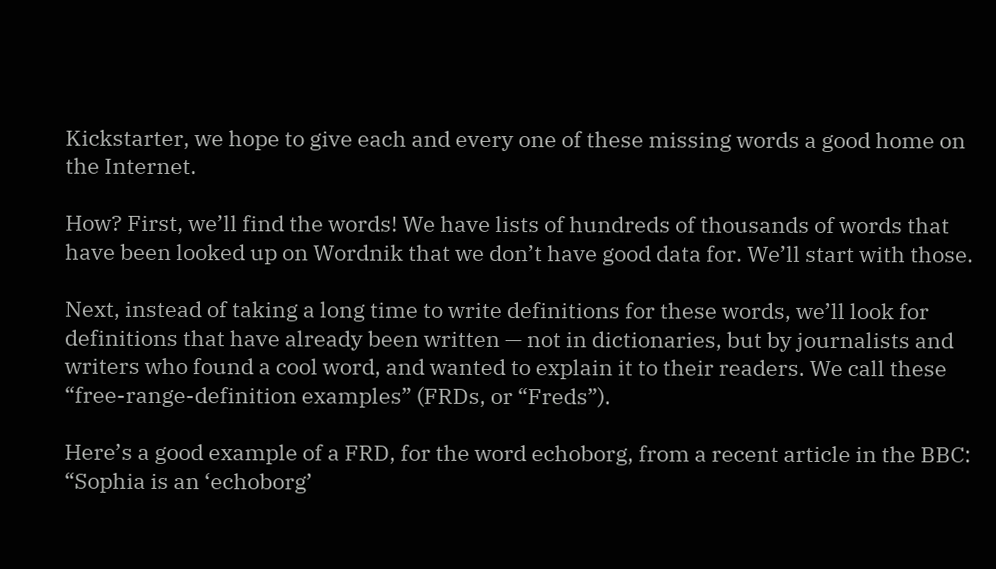Kickstarter, we hope to give each and every one of these missing words a good home on the Internet.

How? First, we’ll find the words! We have lists of hundreds of thousands of words that have been looked up on Wordnik that we don’t have good data for. We’ll start with those.

Next, instead of taking a long time to write definitions for these words, we’ll look for definitions that have already been written — not in dictionaries, but by journalists and writers who found a cool word, and wanted to explain it to their readers. We call these “free-range-definition examples” (FRDs, or “Freds”).

Here’s a good example of a FRD, for the word echoborg, from a recent article in the BBC: “Sophia is an ‘echoborg’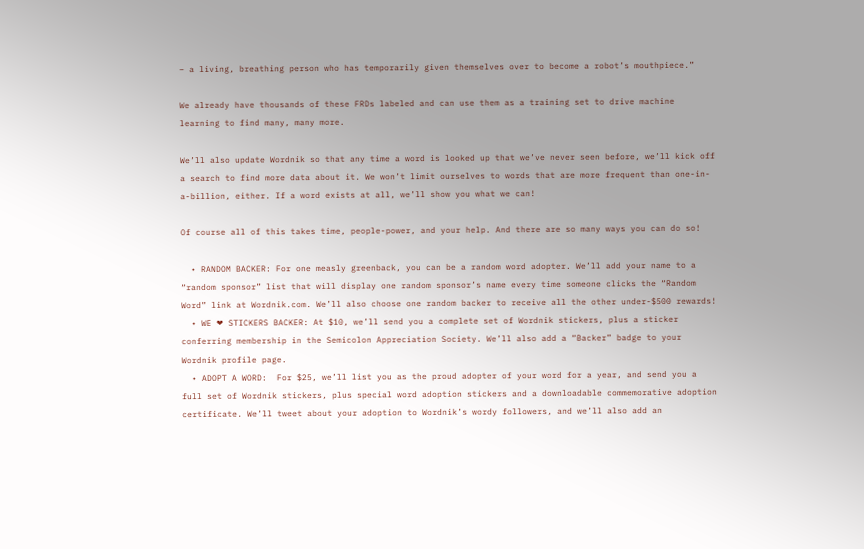– a living, breathing person who has temporarily given themselves over to become a robot’s mouthpiece.”

We already have thousands of these FRDs labeled and can use them as a training set to drive machine learning to find many, many more.

We’ll also update Wordnik so that any time a word is looked up that we’ve never seen before, we’ll kick off a search to find more data about it. We won’t limit ourselves to words that are more frequent than one-in-a-billion, either. If a word exists at all, we’ll show you what we can!

Of course all of this takes time, people-power, and your help. And there are so many ways you can do so!

  • RANDOM BACKER: For one measly greenback, you can be a random word adopter. We’ll add your name to a “random sponsor” list that will display one random sponsor’s name every time someone clicks the “Random Word” link at Wordnik.com. We’ll also choose one random backer to receive all the other under-$500 rewards!
  • WE ❤ STICKERS BACKER: At $10, we’ll send you a complete set of Wordnik stickers, plus a sticker conferring membership in the Semicolon Appreciation Society. We’ll also add a “Backer” badge to your Wordnik profile page.
  • ADOPT A WORD:  For $25, we’ll list you as the proud adopter of your word for a year, and send you a full set of Wordnik stickers, plus special word adoption stickers and a downloadable commemorative adoption certificate. We’ll tweet about your adoption to Wordnik’s wordy followers, and we’ll also add an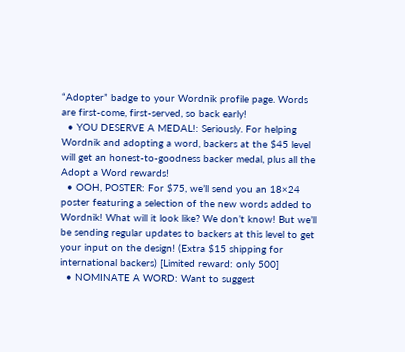“Adopter” badge to your Wordnik profile page. Words are first-come, first-served, so back early!
  • YOU DESERVE A MEDAL!: Seriously. For helping Wordnik and adopting a word, backers at the $45 level will get an honest-to-goodness backer medal, plus all the Adopt a Word rewards!
  • OOH, POSTER: For $75, we’ll send you an 18×24 poster featuring a selection of the new words added to Wordnik! What will it look like? We don’t know! But we’ll be sending regular updates to backers at this level to get your input on the design! (Extra $15 shipping for international backers) [Limited reward: only 500]
  • NOMINATE A WORD: Want to suggest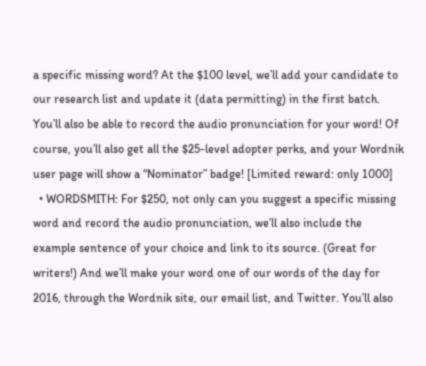a specific missing word? At the $100 level, we’ll add your candidate to our research list and update it (data permitting) in the first batch. You’ll also be able to record the audio pronunciation for your word! Of course, you’ll also get all the $25-level adopter perks, and your Wordnik user page will show a “Nominator” badge! [Limited reward: only 1000]
  • WORDSMITH: For $250, not only can you suggest a specific missing word and record the audio pronunciation, we’ll also include the example sentence of your choice and link to its source. (Great for writers!) And we’ll make your word one of our words of the day for 2016, through the Wordnik site, our email list, and Twitter. You’ll also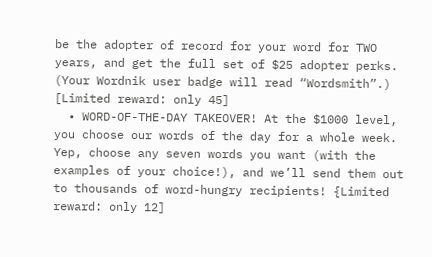be the adopter of record for your word for TWO years, and get the full set of $25 adopter perks. (Your Wordnik user badge will read “Wordsmith”.) [Limited reward: only 45]
  • WORD-OF-THE-DAY TAKEOVER! At the $1000 level, you choose our words of the day for a whole week. Yep, choose any seven words you want (with the examples of your choice!), and we’ll send them out to thousands of word-hungry recipients! {Limited reward: only 12]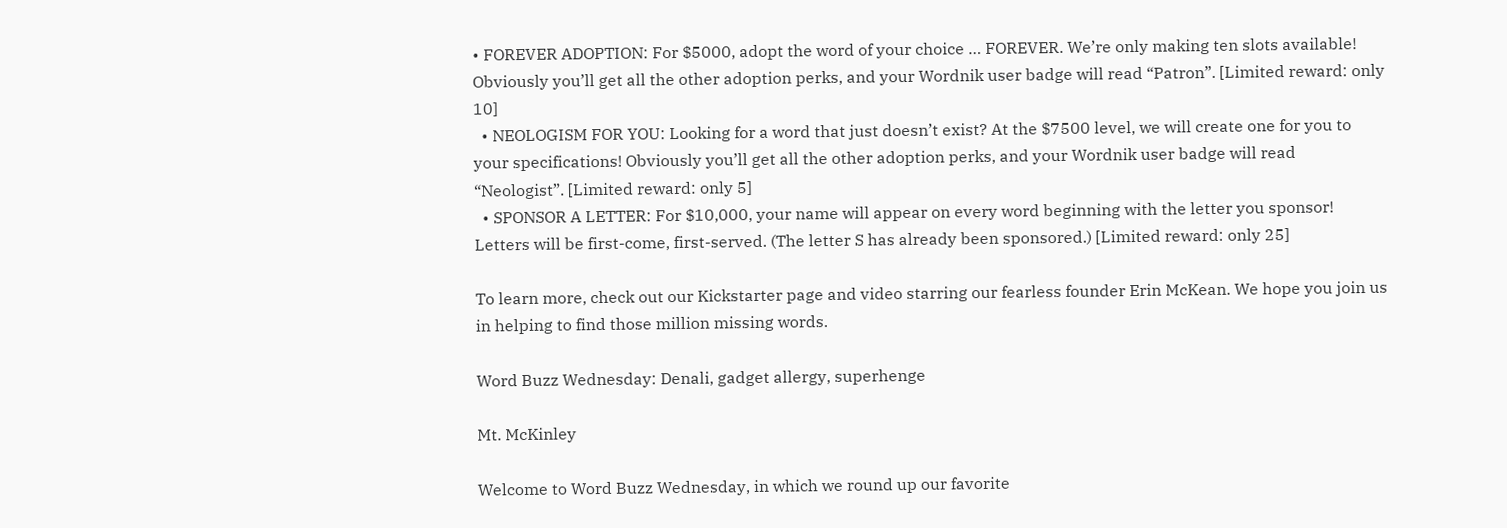• FOREVER ADOPTION: For $5000, adopt the word of your choice … FOREVER. We’re only making ten slots available! Obviously you’ll get all the other adoption perks, and your Wordnik user badge will read “Patron”. [Limited reward: only 10]
  • NEOLOGISM FOR YOU: Looking for a word that just doesn’t exist? At the $7500 level, we will create one for you to your specifications! Obviously you’ll get all the other adoption perks, and your Wordnik user badge will read “Neologist”. [Limited reward: only 5]
  • SPONSOR A LETTER: For $10,000, your name will appear on every word beginning with the letter you sponsor! Letters will be first-come, first-served. (The letter S has already been sponsored.) [Limited reward: only 25]

To learn more, check out our Kickstarter page and video starring our fearless founder Erin McKean. We hope you join us in helping to find those million missing words.

Word Buzz Wednesday: Denali, gadget allergy, superhenge

Mt. McKinley

Welcome to Word Buzz Wednesday, in which we round up our favorite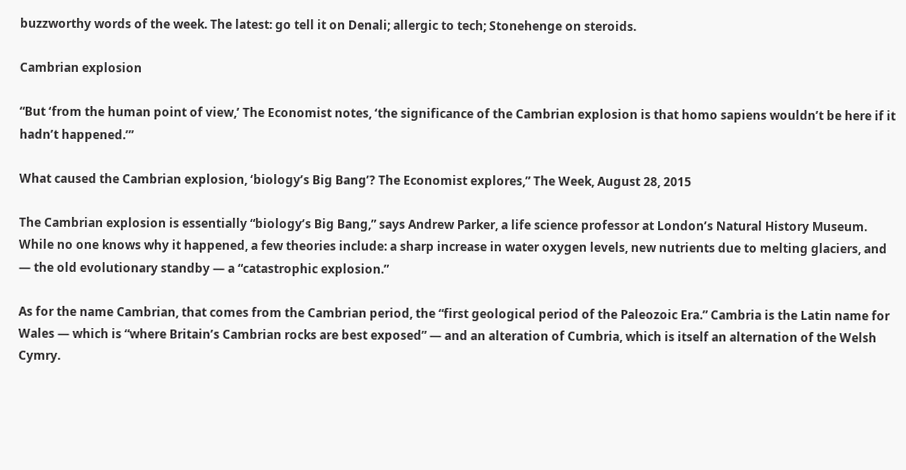buzzworthy words of the week. The latest: go tell it on Denali; allergic to tech; Stonehenge on steroids.

Cambrian explosion

“But ‘from the human point of view,’ The Economist notes, ‘the significance of the Cambrian explosion is that homo sapiens wouldn’t be here if it hadn’t happened.’”

What caused the Cambrian explosion, ‘biology’s Big Bang’? The Economist explores,” The Week, August 28, 2015

The Cambrian explosion is essentially “biology’s Big Bang,” says Andrew Parker, a life science professor at London’s Natural History Museum. While no one knows why it happened, a few theories include: a sharp increase in water oxygen levels, new nutrients due to melting glaciers, and — the old evolutionary standby — a “catastrophic explosion.”

As for the name Cambrian, that comes from the Cambrian period, the “first geological period of the Paleozoic Era.” Cambria is the Latin name for Wales — which is “where Britain’s Cambrian rocks are best exposed” — and an alteration of Cumbria, which is itself an alternation of the Welsh Cymry.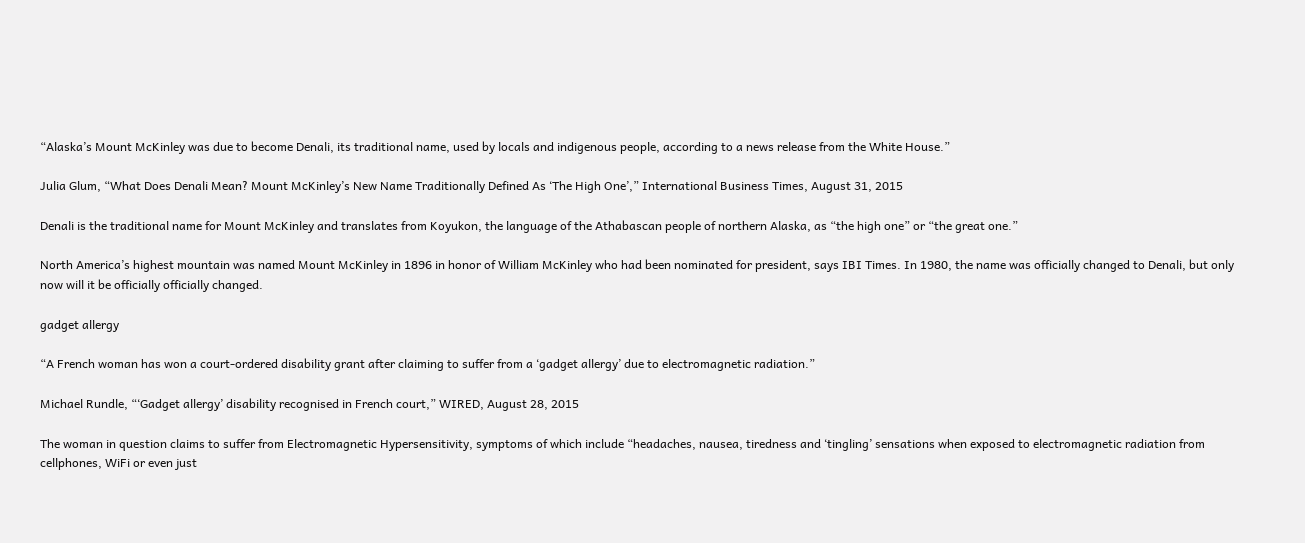“Alaska’s Mount McKinley was due to become Denali, its traditional name, used by locals and indigenous people, according to a news release from the White House.”

Julia Glum, “What Does Denali Mean? Mount McKinley’s New Name Traditionally Defined As ‘The High One’,” International Business Times, August 31, 2015

Denali is the traditional name for Mount McKinley and translates from Koyukon, the language of the Athabascan people of northern Alaska, as “the high one” or “the great one.”

North America’s highest mountain was named Mount McKinley in 1896 in honor of William McKinley who had been nominated for president, says IBI Times. In 1980, the name was officially changed to Denali, but only now will it be officially officially changed.

gadget allergy

“A French woman has won a court-ordered disability grant after claiming to suffer from a ‘gadget allergy’ due to electromagnetic radiation.”

Michael Rundle, “‘Gadget allergy’ disability recognised in French court,” WIRED, August 28, 2015

The woman in question claims to suffer from Electromagnetic Hypersensitivity, symptoms of which include “headaches, nausea, tiredness and ‘tingling’ sensations when exposed to electromagnetic radiation from cellphones, WiFi or even just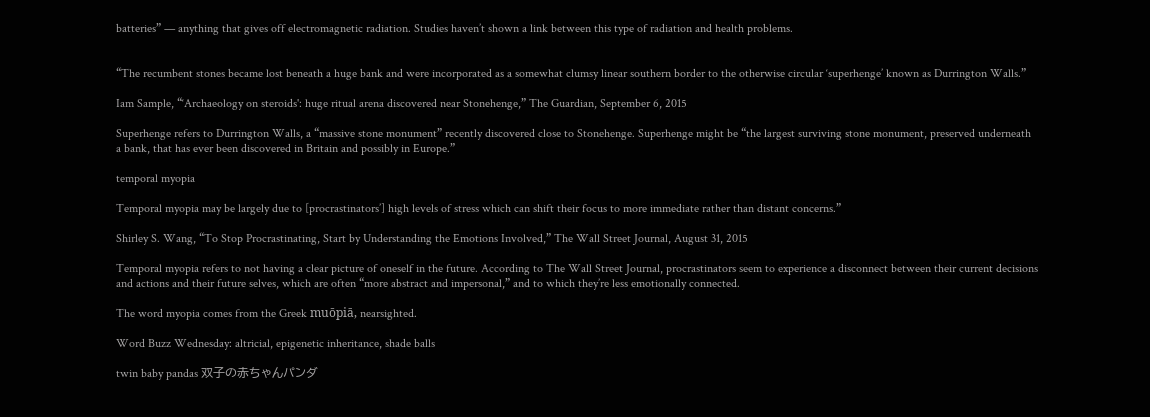batteries” — anything that gives off electromagnetic radiation. Studies haven’t shown a link between this type of radiation and health problems.


“The recumbent stones became lost beneath a huge bank and were incorporated as a somewhat clumsy linear southern border to the otherwise circular ‘superhenge’ known as Durrington Walls.”

Iam Sample, “‘Archaeology on steroids': huge ritual arena discovered near Stonehenge,” The Guardian, September 6, 2015

Superhenge refers to Durrington Walls, a “massive stone monument” recently discovered close to Stonehenge. Superhenge might be “the largest surviving stone monument, preserved underneath a bank, that has ever been discovered in Britain and possibly in Europe.”

temporal myopia

Temporal myopia may be largely due to [procrastinators’] high levels of stress which can shift their focus to more immediate rather than distant concerns.”

Shirley S. Wang, “To Stop Procrastinating, Start by Understanding the Emotions Involved,” The Wall Street Journal, August 31, 2015

Temporal myopia refers to not having a clear picture of oneself in the future. According to The Wall Street Journal, procrastinators seem to experience a disconnect between their current decisions and actions and their future selves, which are often “more abstract and impersonal,” and to which they’re less emotionally connected.

The word myopia comes from the Greek muōpiā, nearsighted.

Word Buzz Wednesday: altricial, epigenetic inheritance, shade balls

twin baby pandas 双子の赤ちゃんパンダ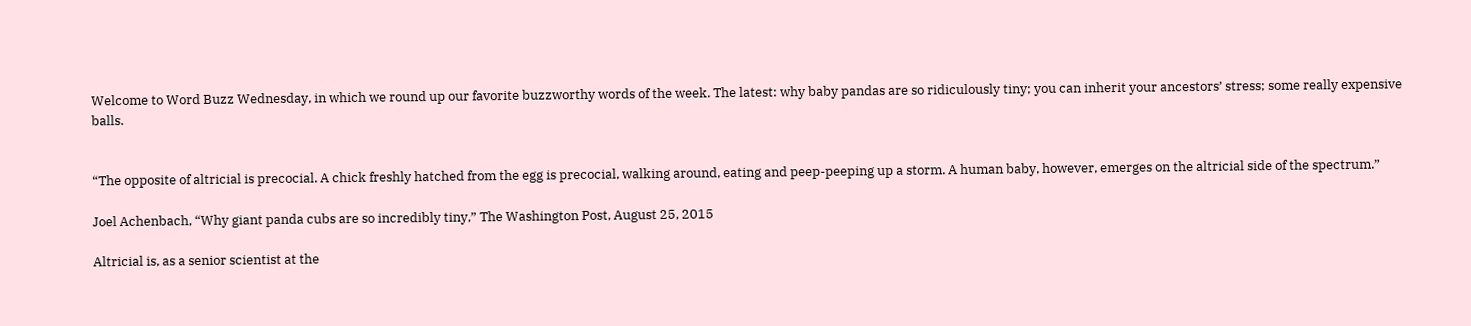Welcome to Word Buzz Wednesday, in which we round up our favorite buzzworthy words of the week. The latest: why baby pandas are so ridiculously tiny; you can inherit your ancestors’ stress; some really expensive balls.


“The opposite of altricial is precocial. A chick freshly hatched from the egg is precocial, walking around, eating and peep-peeping up a storm. A human baby, however, emerges on the altricial side of the spectrum.”

Joel Achenbach, “Why giant panda cubs are so incredibly tiny,” The Washington Post, August 25, 2015

Altricial is, as a senior scientist at the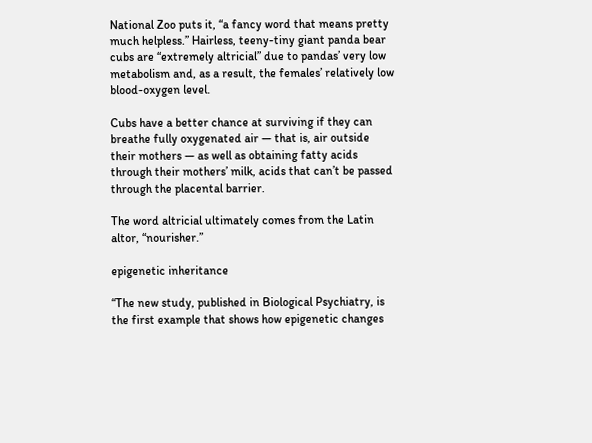National Zoo puts it, “a fancy word that means pretty much helpless.” Hairless, teeny-tiny giant panda bear cubs are “extremely altricial” due to pandas’ very low metabolism and, as a result, the females’ relatively low blood-oxygen level.

Cubs have a better chance at surviving if they can breathe fully oxygenated air — that is, air outside their mothers — as well as obtaining fatty acids through their mothers’ milk, acids that can’t be passed through the placental barrier.

The word altricial ultimately comes from the Latin altor, “nourisher.”

epigenetic inheritance

“The new study, published in Biological Psychiatry, is the first example that shows how epigenetic changes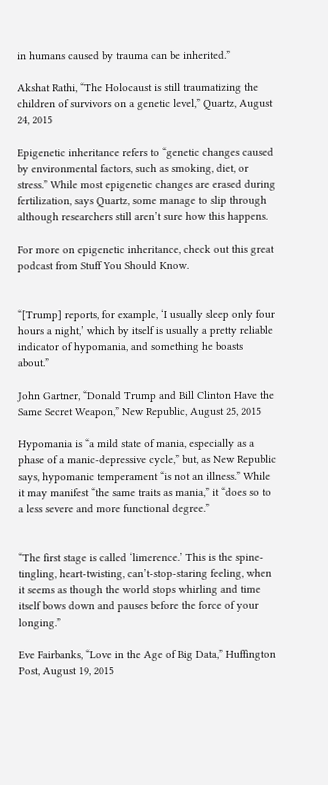in humans caused by trauma can be inherited.”

Akshat Rathi, “The Holocaust is still traumatizing the children of survivors on a genetic level,” Quartz, August 24, 2015

Epigenetic inheritance refers to “genetic changes caused by environmental factors, such as smoking, diet, or stress.” While most epigenetic changes are erased during fertilization, says Quartz, some manage to slip through although researchers still aren’t sure how this happens.

For more on epigenetic inheritance, check out this great podcast from Stuff You Should Know.


“[Trump] reports, for example, ‘I usually sleep only four hours a night,’ which by itself is usually a pretty reliable indicator of hypomania, and something he boasts about.”

John Gartner, “Donald Trump and Bill Clinton Have the Same Secret Weapon,” New Republic, August 25, 2015

Hypomania is “a mild state of mania, especially as a phase of a manic-depressive cycle,” but, as New Republic says, hypomanic temperament “is not an illness.” While it may manifest “the same traits as mania,” it “does so to a less severe and more functional degree.”


“The first stage is called ‘limerence.’ This is the spine-tingling, heart-twisting, can’t-stop-staring feeling, when it seems as though the world stops whirling and time itself bows down and pauses before the force of your longing.”

Eve Fairbanks, “Love in the Age of Big Data,” Huffington Post, August 19, 2015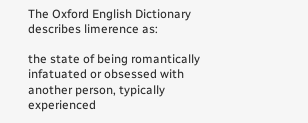The Oxford English Dictionary describes limerence as:

the state of being romantically infatuated or obsessed with another person, typically experienced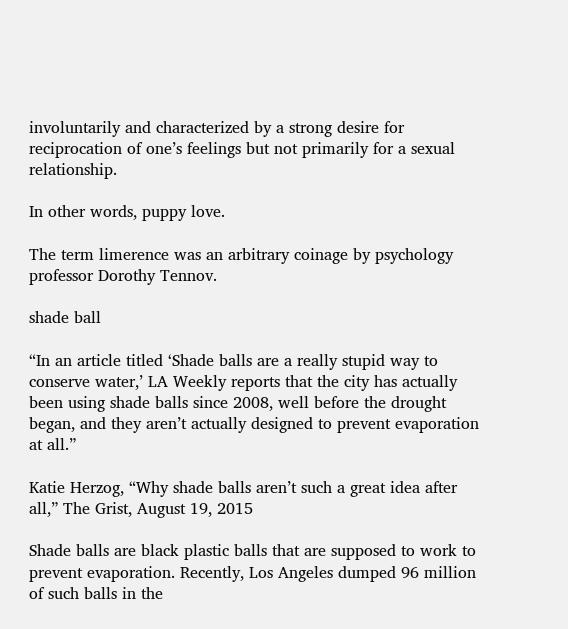involuntarily and characterized by a strong desire for reciprocation of one’s feelings but not primarily for a sexual relationship.

In other words, puppy love.

The term limerence was an arbitrary coinage by psychology professor Dorothy Tennov.

shade ball

“In an article titled ‘Shade balls are a really stupid way to conserve water,’ LA Weekly reports that the city has actually been using shade balls since 2008, well before the drought began, and they aren’t actually designed to prevent evaporation at all.”

Katie Herzog, “Why shade balls aren’t such a great idea after all,” The Grist, August 19, 2015

Shade balls are black plastic balls that are supposed to work to prevent evaporation. Recently, Los Angeles dumped 96 million of such balls in the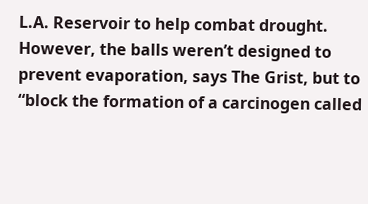L.A. Reservoir to help combat drought. However, the balls weren’t designed to prevent evaporation, says The Grist, but to “block the formation of a carcinogen called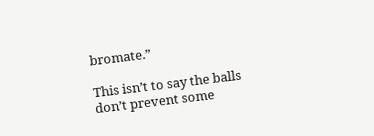bromate.”

This isn’t to say the balls don’t prevent some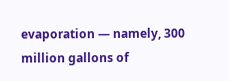evaporation — namely, 300 million gallons of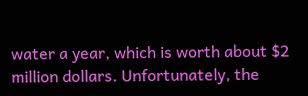water a year, which is worth about $2 million dollars. Unfortunately, the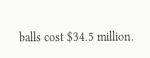balls cost $34.5 million.